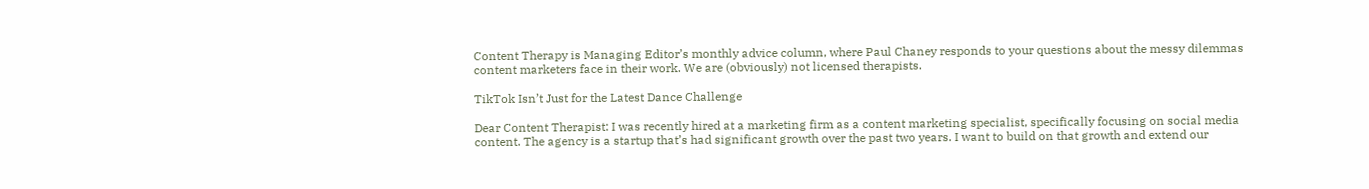Content Therapy is Managing Editor’s monthly advice column, where Paul Chaney responds to your questions about the messy dilemmas content marketers face in their work. We are (obviously) not licensed therapists.

TikTok Isn’t Just for the Latest Dance Challenge

Dear Content Therapist: I was recently hired at a marketing firm as a content marketing specialist, specifically focusing on social media content. The agency is a startup that’s had significant growth over the past two years. I want to build on that growth and extend our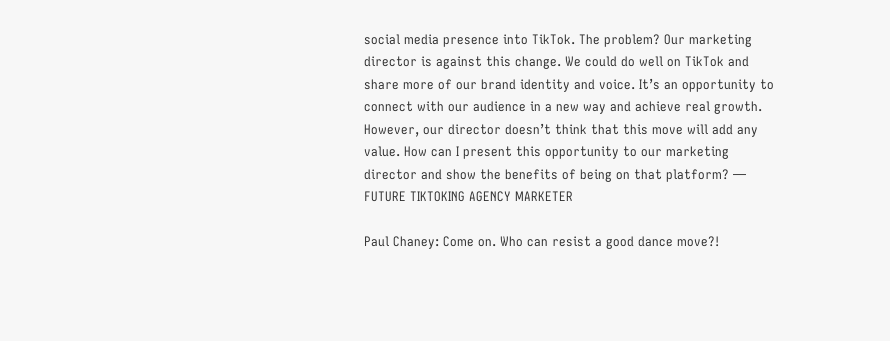social media presence into TikTok. The problem? Our marketing director is against this change. We could do well on TikTok and share more of our brand identity and voice. It’s an opportunity to connect with our audience in a new way and achieve real growth. However, our director doesn’t think that this move will add any value. How can I present this opportunity to our marketing director and show the benefits of being on that platform? — FUTURE TIKTOKING AGENCY MARKETER

Paul Chaney: Come on. Who can resist a good dance move?!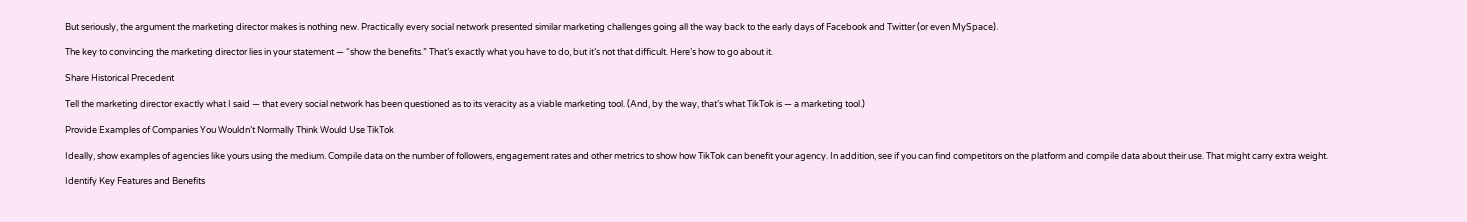But seriously, the argument the marketing director makes is nothing new. Practically every social network presented similar marketing challenges going all the way back to the early days of Facebook and Twitter (or even MySpace).

The key to convincing the marketing director lies in your statement — “show the benefits.” That’s exactly what you have to do, but it’s not that difficult. Here’s how to go about it.

Share Historical Precedent

Tell the marketing director exactly what I said — that every social network has been questioned as to its veracity as a viable marketing tool. (And, by the way, that’s what TikTok is — a marketing tool.)

Provide Examples of Companies You Wouldn’t Normally Think Would Use TikTok

Ideally, show examples of agencies like yours using the medium. Compile data on the number of followers, engagement rates and other metrics to show how TikTok can benefit your agency. In addition, see if you can find competitors on the platform and compile data about their use. That might carry extra weight.

Identify Key Features and Benefits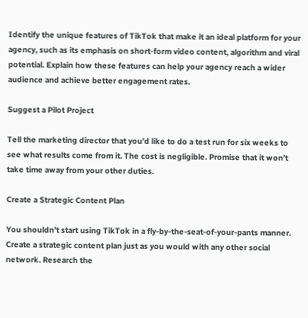Identify the unique features of TikTok that make it an ideal platform for your agency, such as its emphasis on short-form video content, algorithm and viral potential. Explain how these features can help your agency reach a wider audience and achieve better engagement rates.

Suggest a Pilot Project

Tell the marketing director that you’d like to do a test run for six weeks to see what results come from it. The cost is negligible. Promise that it won’t take time away from your other duties.

Create a Strategic Content Plan

You shouldn’t start using TikTok in a fly-by-the-seat-of-your-pants manner. Create a strategic content plan just as you would with any other social network. Research the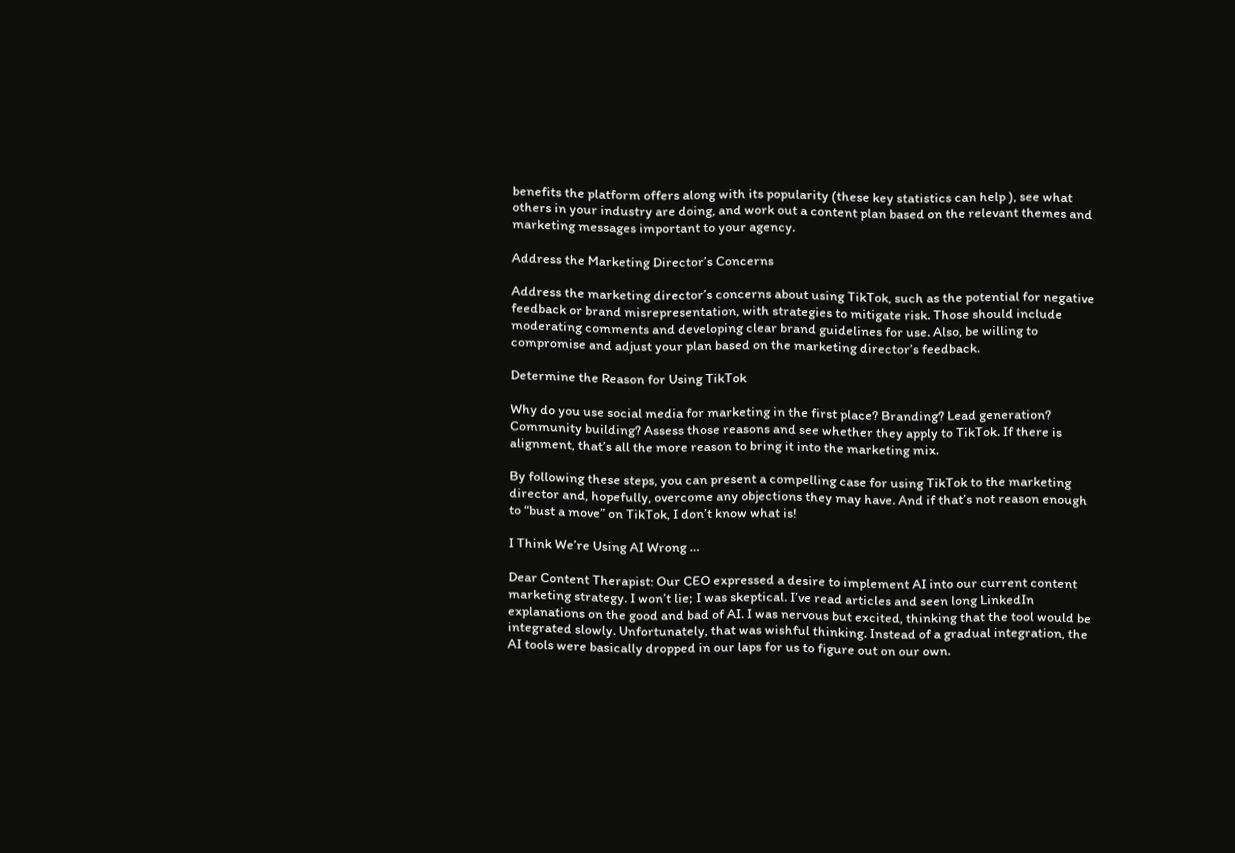benefits the platform offers along with its popularity (these key statistics can help ), see what others in your industry are doing, and work out a content plan based on the relevant themes and marketing messages important to your agency.

Address the Marketing Director’s Concerns

Address the marketing director’s concerns about using TikTok, such as the potential for negative feedback or brand misrepresentation, with strategies to mitigate risk. Those should include moderating comments and developing clear brand guidelines for use. Also, be willing to compromise and adjust your plan based on the marketing director’s feedback.

Determine the Reason for Using TikTok

Why do you use social media for marketing in the first place? Branding? Lead generation? Community building? Assess those reasons and see whether they apply to TikTok. If there is alignment, that’s all the more reason to bring it into the marketing mix.

By following these steps, you can present a compelling case for using TikTok to the marketing director and, hopefully, overcome any objections they may have. And if that’s not reason enough to “bust a move” on TikTok, I don’t know what is!

I Think We’re Using AI Wrong …

Dear Content Therapist: Our CEO expressed a desire to implement AI into our current content marketing strategy. I won’t lie; I was skeptical. I’ve read articles and seen long LinkedIn explanations on the good and bad of AI. I was nervous but excited, thinking that the tool would be integrated slowly. Unfortunately, that was wishful thinking. Instead of a gradual integration, the AI tools were basically dropped in our laps for us to figure out on our own.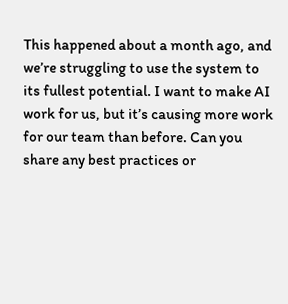This happened about a month ago, and we’re struggling to use the system to its fullest potential. I want to make AI work for us, but it’s causing more work for our team than before. Can you share any best practices or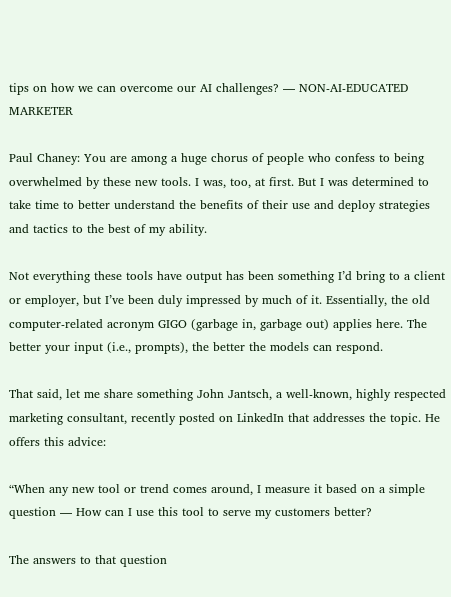tips on how we can overcome our AI challenges? — NON-AI-EDUCATED MARKETER

Paul Chaney: You are among a huge chorus of people who confess to being overwhelmed by these new tools. I was, too, at first. But I was determined to take time to better understand the benefits of their use and deploy strategies and tactics to the best of my ability.

Not everything these tools have output has been something I’d bring to a client or employer, but I’ve been duly impressed by much of it. Essentially, the old computer-related acronym GIGO (garbage in, garbage out) applies here. The better your input (i.e., prompts), the better the models can respond.

That said, let me share something John Jantsch, a well-known, highly respected marketing consultant, recently posted on LinkedIn that addresses the topic. He offers this advice:

“When any new tool or trend comes around, I measure it based on a simple question — How can I use this tool to serve my customers better?

The answers to that question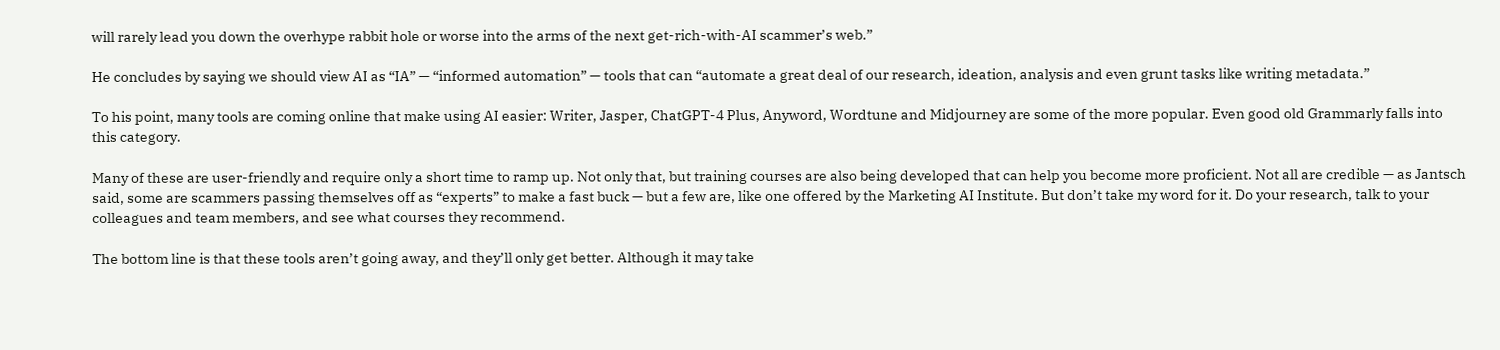will rarely lead you down the overhype rabbit hole or worse into the arms of the next get-rich-with-AI scammer’s web.”

He concludes by saying we should view AI as “IA” — “informed automation” — tools that can “automate a great deal of our research, ideation, analysis and even grunt tasks like writing metadata.”

To his point, many tools are coming online that make using AI easier: Writer, Jasper, ChatGPT-4 Plus, Anyword, Wordtune and Midjourney are some of the more popular. Even good old Grammarly falls into this category.

Many of these are user-friendly and require only a short time to ramp up. Not only that, but training courses are also being developed that can help you become more proficient. Not all are credible — as Jantsch said, some are scammers passing themselves off as “experts” to make a fast buck — but a few are, like one offered by the Marketing AI Institute. But don’t take my word for it. Do your research, talk to your colleagues and team members, and see what courses they recommend.

The bottom line is that these tools aren’t going away, and they’ll only get better. Although it may take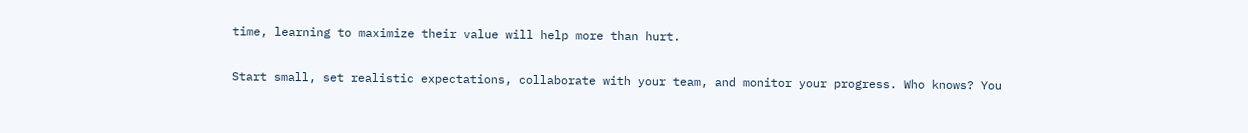time, learning to maximize their value will help more than hurt.

Start small, set realistic expectations, collaborate with your team, and monitor your progress. Who knows? You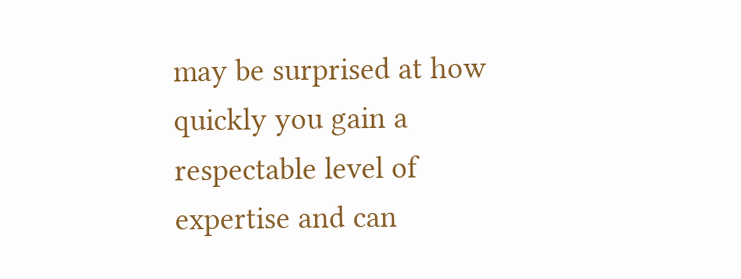may be surprised at how quickly you gain a respectable level of expertise and can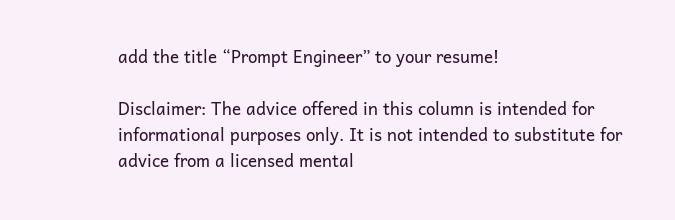add the title “Prompt Engineer” to your resume!

Disclaimer: The advice offered in this column is intended for informational purposes only. It is not intended to substitute for advice from a licensed mental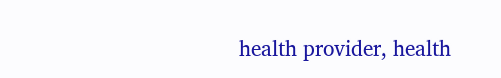health provider, health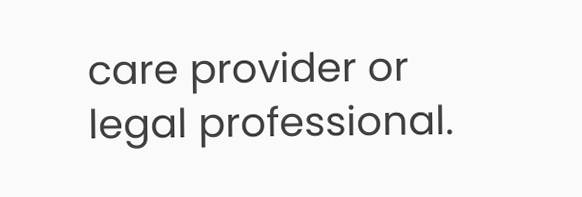care provider or legal professional.